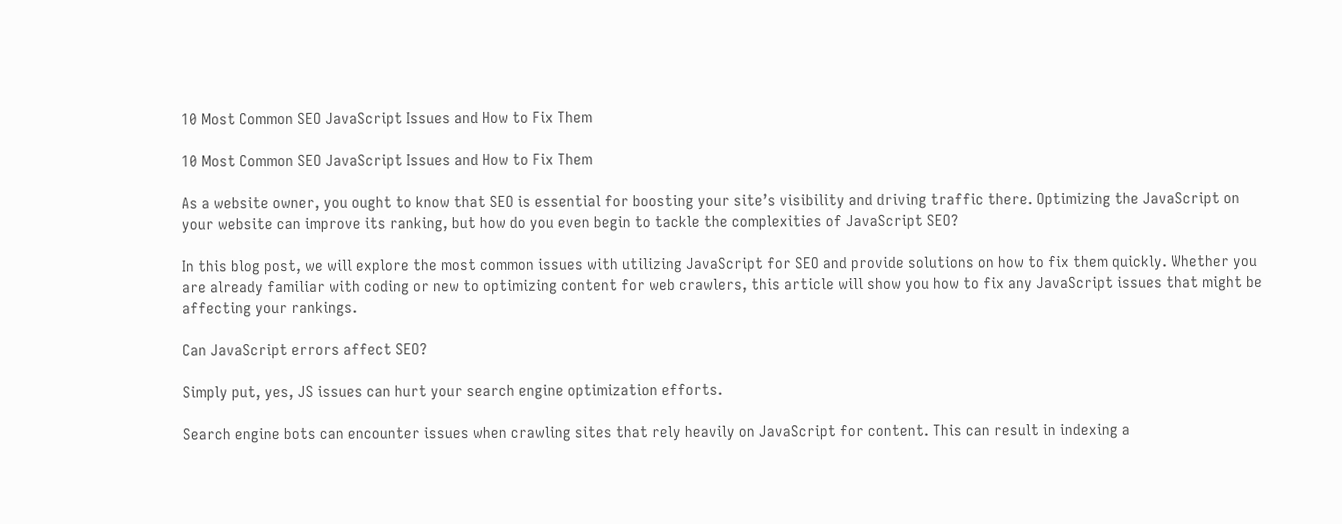10 Most Common SEO JavaScript Issues and How to Fix Them

10 Most Common SEO JavaScript Issues and How to Fix Them

As a website owner, you ought to know that SEO is essential for boosting your site’s visibility and driving traffic there. Optimizing the JavaScript on your website can improve its ranking, but how do you even begin to tackle the complexities of JavaScript SEO?

In this blog post, we will explore the most common issues with utilizing JavaScript for SEO and provide solutions on how to fix them quickly. Whether you are already familiar with coding or new to optimizing content for web crawlers, this article will show you how to fix any JavaScript issues that might be affecting your rankings.

Can JavaScript errors affect SEO?

Simply put, yes, JS issues can hurt your search engine optimization efforts.

Search engine bots can encounter issues when crawling sites that rely heavily on JavaScript for content. This can result in indexing a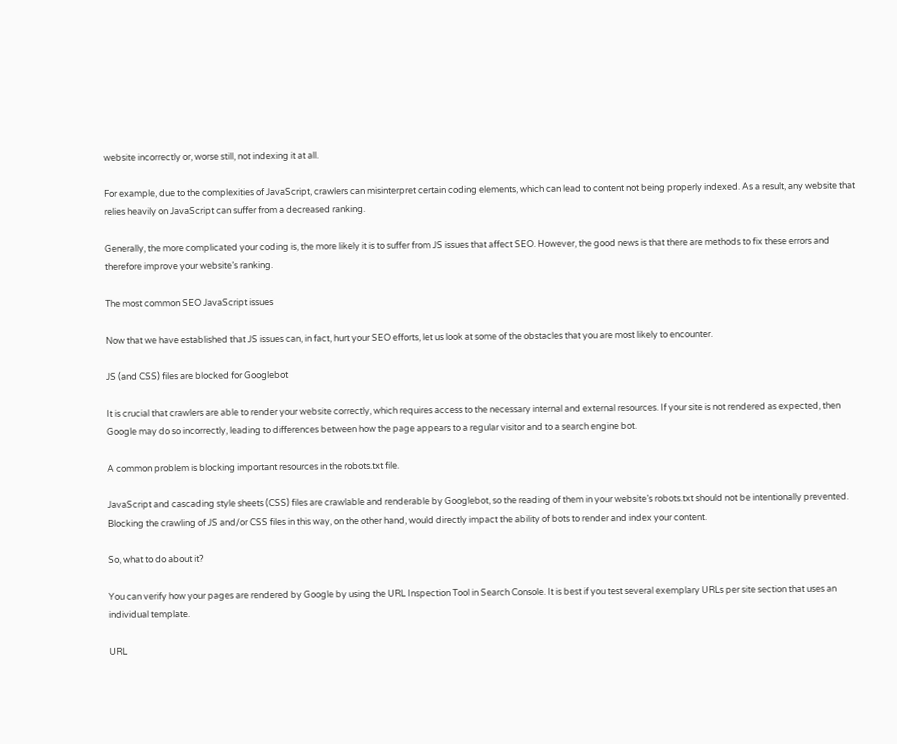website incorrectly or, worse still, not indexing it at all.

For example, due to the complexities of JavaScript, crawlers can misinterpret certain coding elements, which can lead to content not being properly indexed. As a result, any website that relies heavily on JavaScript can suffer from a decreased ranking.

Generally, the more complicated your coding is, the more likely it is to suffer from JS issues that affect SEO. However, the good news is that there are methods to fix these errors and therefore improve your website’s ranking.

The most common SEO JavaScript issues

Now that we have established that JS issues can, in fact, hurt your SEO efforts, let us look at some of the obstacles that you are most likely to encounter.

JS (and CSS) files are blocked for Googlebot

It is crucial that crawlers are able to render your website correctly, which requires access to the necessary internal and external resources. If your site is not rendered as expected, then Google may do so incorrectly, leading to differences between how the page appears to a regular visitor and to a search engine bot.

A common problem is blocking important resources in the robots.txt file.

JavaScript and cascading style sheets (CSS) files are crawlable and renderable by Googlebot, so the reading of them in your website’s robots.txt should not be intentionally prevented. Blocking the crawling of JS and/or CSS files in this way, on the other hand, would directly impact the ability of bots to render and index your content.

So, what to do about it?

You can verify how your pages are rendered by Google by using the URL Inspection Tool in Search Console. It is best if you test several exemplary URLs per site section that uses an individual template.

URL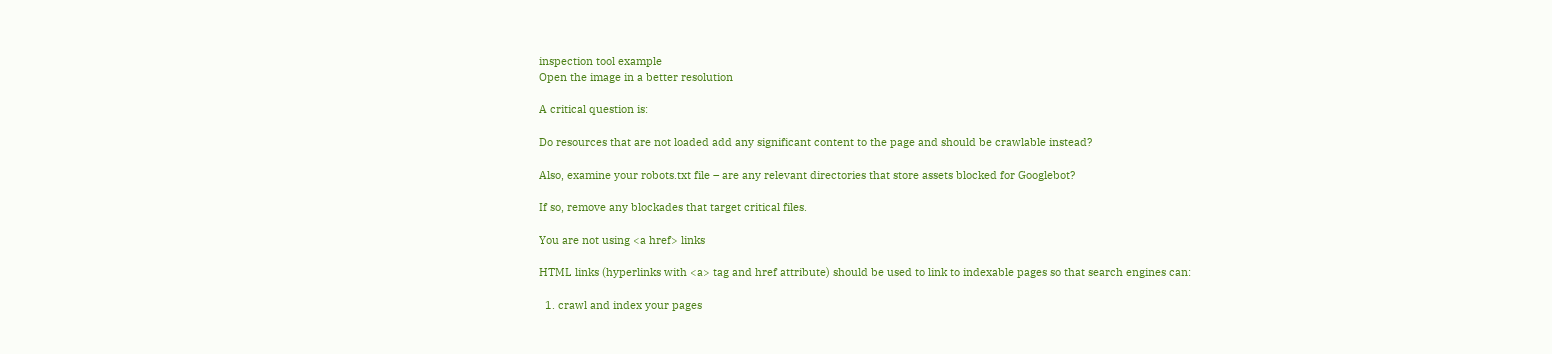inspection tool example
Open the image in a better resolution

A critical question is:

Do resources that are not loaded add any significant content to the page and should be crawlable instead?

Also, examine your robots.txt file – are any relevant directories that store assets blocked for Googlebot?

If so, remove any blockades that target critical files.

You are not using <a href> links

HTML links (hyperlinks with <a> tag and href attribute) should be used to link to indexable pages so that search engines can:

  1. crawl and index your pages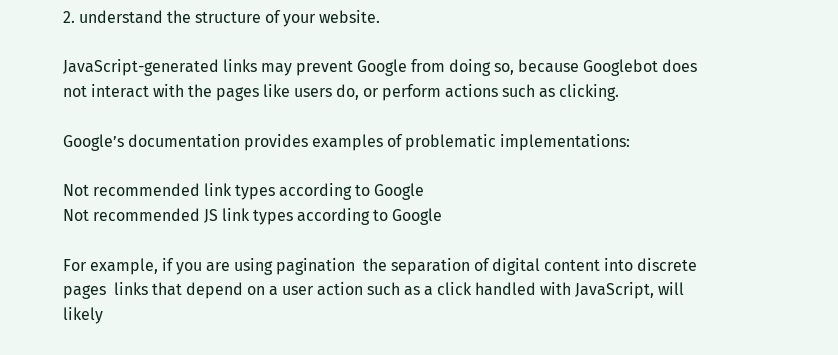2. understand the structure of your website.

JavaScript-generated links may prevent Google from doing so, because Googlebot does not interact with the pages like users do, or perform actions such as clicking.

Google’s documentation provides examples of problematic implementations:

Not recommended link types according to Google
Not recommended JS link types according to Google

For example, if you are using pagination  the separation of digital content into discrete pages  links that depend on a user action such as a click handled with JavaScript, will likely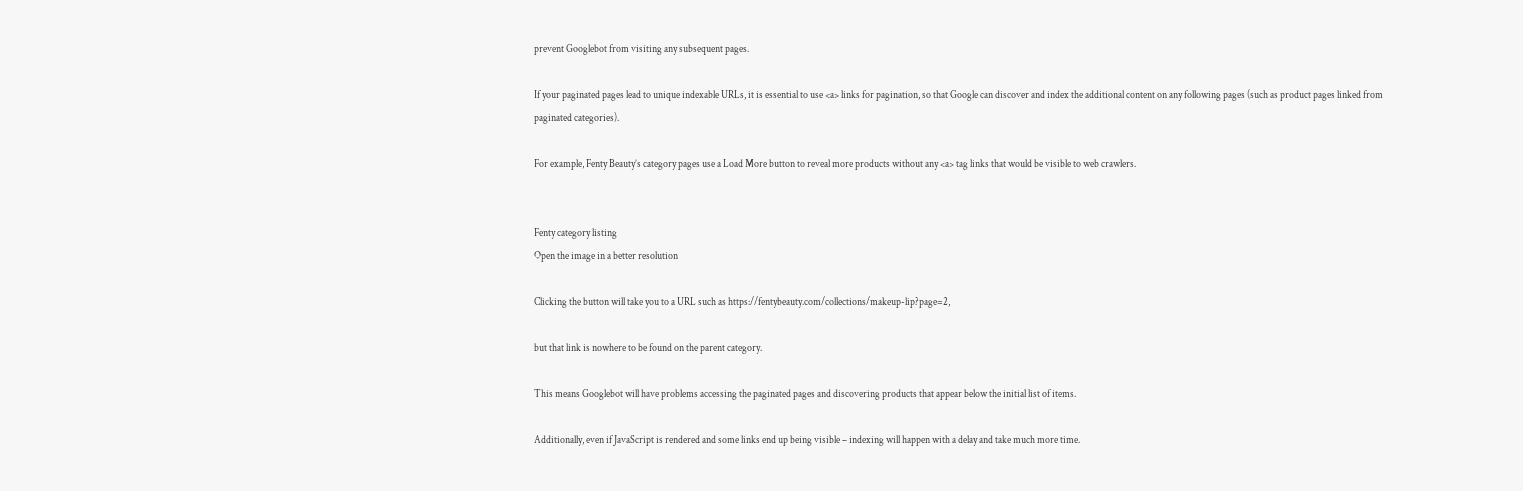prevent Googlebot from visiting any subsequent pages.

If your paginated pages lead to unique indexable URLs, it is essential to use <a> links for pagination, so that Google can discover and index the additional content on any following pages (such as product pages linked from paginated categories).

For example, Fenty Beauty’s category pages use a Load More button to reveal more products without any <a> tag links that would be visible to web crawlers.


Fenty category listing
Open the image in a better resolution

Clicking the button will take you to a URL such as https://fentybeauty.com/collections/makeup-lip?page=2,

but that link is nowhere to be found on the parent category.

This means Googlebot will have problems accessing the paginated pages and discovering products that appear below the initial list of items.

Additionally, even if JavaScript is rendered and some links end up being visible – indexing will happen with a delay and take much more time.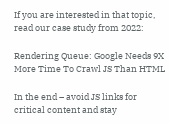If you are interested in that topic, read our case study from 2022:

Rendering Queue: Google Needs 9X More Time To Crawl JS Than HTML

In the end – avoid JS links for critical content and stay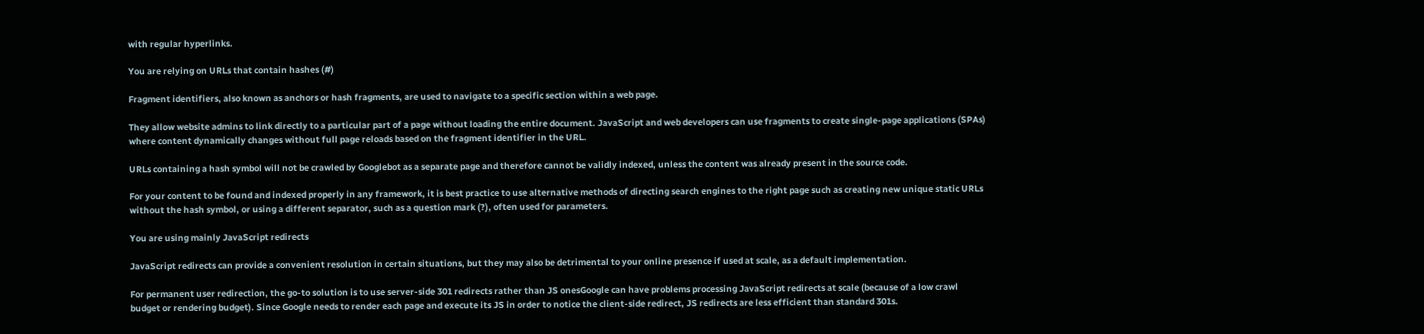with regular hyperlinks.

You are relying on URLs that contain hashes (#)

Fragment identifiers, also known as anchors or hash fragments, are used to navigate to a specific section within a web page.

They allow website admins to link directly to a particular part of a page without loading the entire document. JavaScript and web developers can use fragments to create single-page applications (SPAs) where content dynamically changes without full page reloads based on the fragment identifier in the URL.

URLs containing a hash symbol will not be crawled by Googlebot as a separate page and therefore cannot be validly indexed, unless the content was already present in the source code.

For your content to be found and indexed properly in any framework, it is best practice to use alternative methods of directing search engines to the right page such as creating new unique static URLs without the hash symbol, or using a different separator, such as a question mark (?), often used for parameters.

You are using mainly JavaScript redirects

JavaScript redirects can provide a convenient resolution in certain situations, but they may also be detrimental to your online presence if used at scale, as a default implementation.

For permanent user redirection, the go-to solution is to use server-side 301 redirects rather than JS onesGoogle can have problems processing JavaScript redirects at scale (because of a low crawl budget or rendering budget). Since Google needs to render each page and execute its JS in order to notice the client-side redirect, JS redirects are less efficient than standard 301s.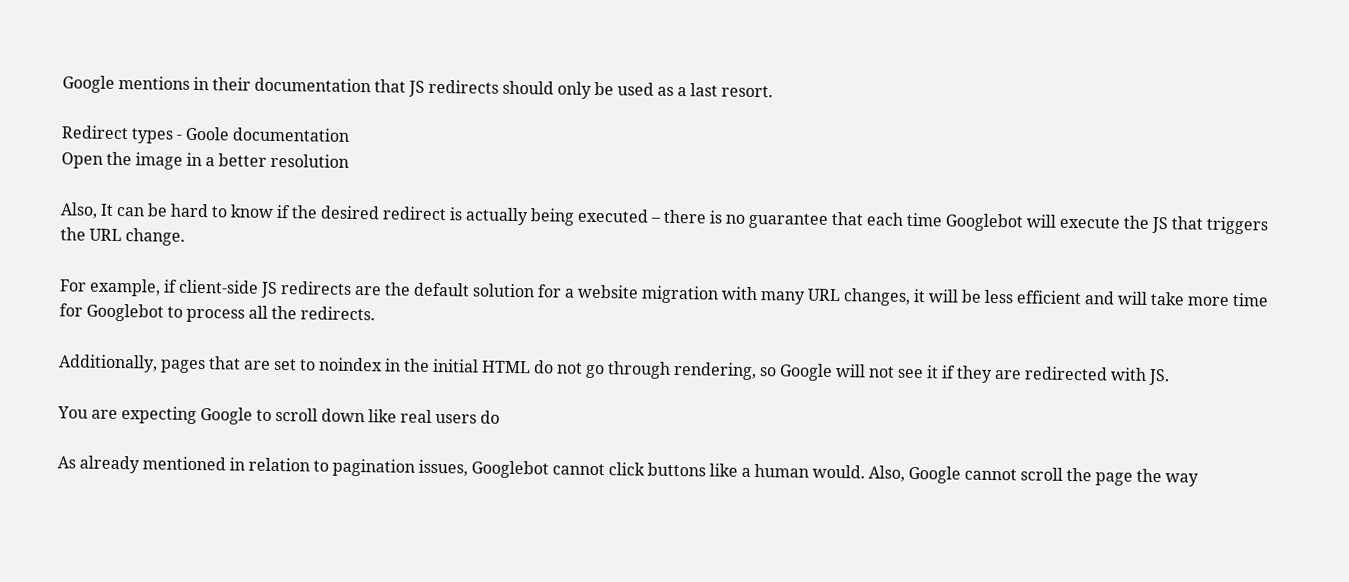Google mentions in their documentation that JS redirects should only be used as a last resort.

Redirect types - Goole documentation
Open the image in a better resolution

Also, It can be hard to know if the desired redirect is actually being executed – there is no guarantee that each time Googlebot will execute the JS that triggers the URL change.

For example, if client-side JS redirects are the default solution for a website migration with many URL changes, it will be less efficient and will take more time for Googlebot to process all the redirects.

Additionally, pages that are set to noindex in the initial HTML do not go through rendering, so Google will not see it if they are redirected with JS.

You are expecting Google to scroll down like real users do

As already mentioned in relation to pagination issues, Googlebot cannot click buttons like a human would. Also, Google cannot scroll the page the way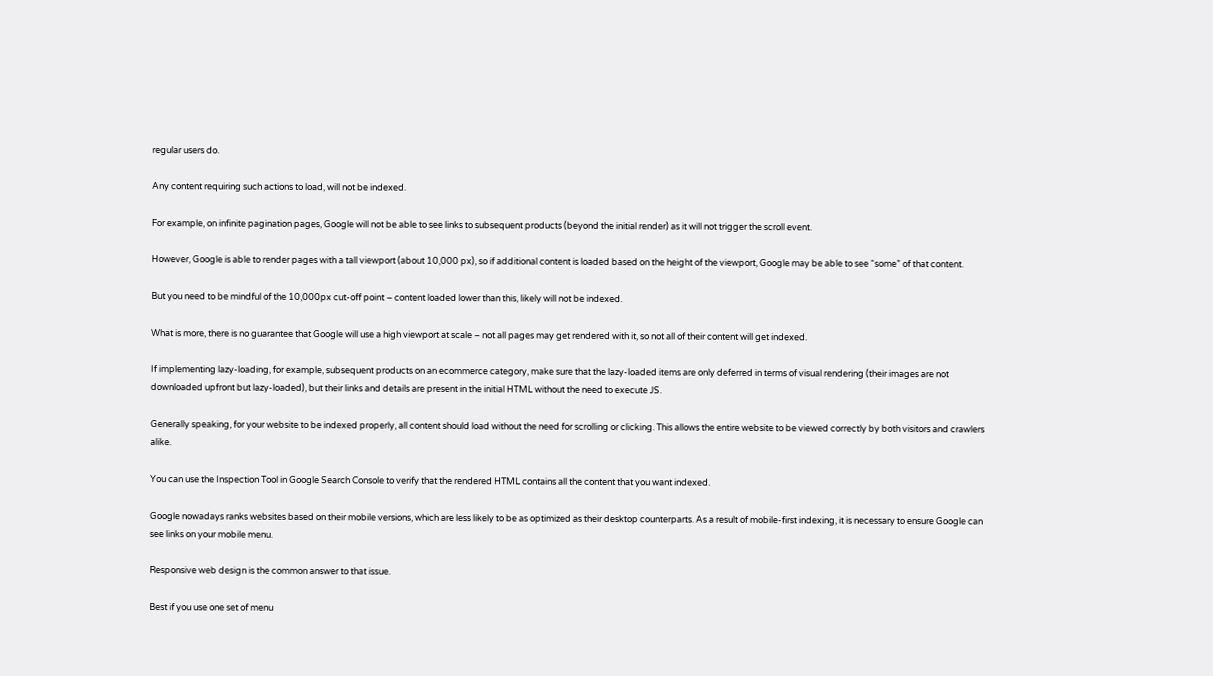regular users do.

Any content requiring such actions to load, will not be indexed.

For example, on infinite pagination pages, Google will not be able to see links to subsequent products (beyond the initial render) as it will not trigger the scroll event.

However, Google is able to render pages with a tall viewport (about 10,000 px), so if additional content is loaded based on the height of the viewport, Google may be able to see “some” of that content.

But you need to be mindful of the 10,000px cut-off point – content loaded lower than this, likely will not be indexed.

What is more, there is no guarantee that Google will use a high viewport at scale – not all pages may get rendered with it, so not all of their content will get indexed.

If implementing lazy-loading, for example, subsequent products on an ecommerce category, make sure that the lazy-loaded items are only deferred in terms of visual rendering (their images are not downloaded upfront but lazy-loaded), but their links and details are present in the initial HTML without the need to execute JS.

Generally speaking, for your website to be indexed properly, all content should load without the need for scrolling or clicking. This allows the entire website to be viewed correctly by both visitors and crawlers alike.

You can use the Inspection Tool in Google Search Console to verify that the rendered HTML contains all the content that you want indexed.

Google nowadays ranks websites based on their mobile versions, which are less likely to be as optimized as their desktop counterparts. As a result of mobile-first indexing, it is necessary to ensure Google can see links on your mobile menu.

Responsive web design is the common answer to that issue.

Best if you use one set of menu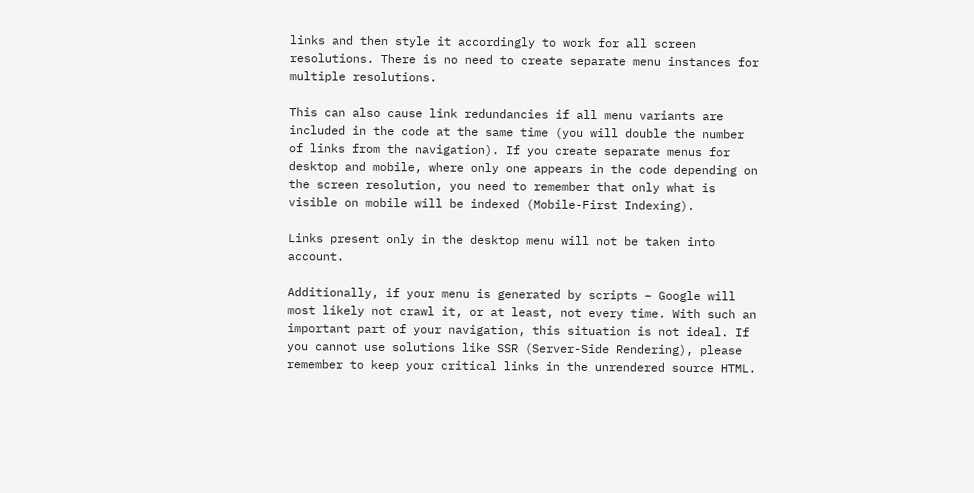links and then style it accordingly to work for all screen resolutions. There is no need to create separate menu instances for multiple resolutions.

This can also cause link redundancies if all menu variants are included in the code at the same time (you will double the number of links from the navigation). If you create separate menus for desktop and mobile, where only one appears in the code depending on the screen resolution, you need to remember that only what is visible on mobile will be indexed (Mobile-First Indexing).

Links present only in the desktop menu will not be taken into account.

Additionally, if your menu is generated by scripts – Google will most likely not crawl it, or at least, not every time. With such an important part of your navigation, this situation is not ideal. If you cannot use solutions like SSR (Server-Side Rendering), please remember to keep your critical links in the unrendered source HTML.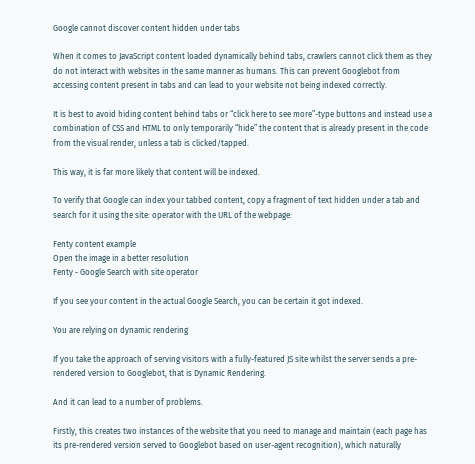Google cannot discover content hidden under tabs

When it comes to JavaScript content loaded dynamically behind tabs, crawlers cannot click them as they do not interact with websites in the same manner as humans. This can prevent Googlebot from accessing content present in tabs and can lead to your website not being indexed correctly.

It is best to avoid hiding content behind tabs or “click here to see more”-type buttons and instead use a combination of CSS and HTML to only temporarily “hide” the content that is already present in the code from the visual render, unless a tab is clicked/tapped.

This way, it is far more likely that content will be indexed.

To verify that Google can index your tabbed content, copy a fragment of text hidden under a tab and search for it using the site: operator with the URL of the webpage:

Fenty content example
Open the image in a better resolution
Fenty - Google Search with site operator

If you see your content in the actual Google Search, you can be certain it got indexed.

You are relying on dynamic rendering

If you take the approach of serving visitors with a fully-featured JS site whilst the server sends a pre-rendered version to Googlebot, that is Dynamic Rendering.

And it can lead to a number of problems.

Firstly, this creates two instances of the website that you need to manage and maintain (each page has its pre-rendered version served to Googlebot based on user-agent recognition), which naturally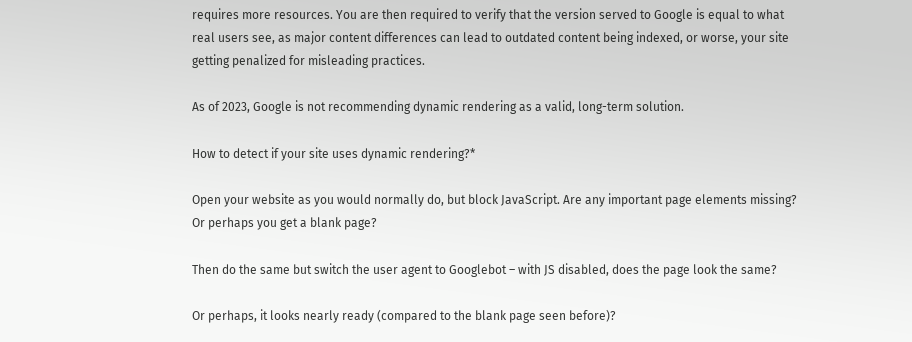requires more resources. You are then required to verify that the version served to Google is equal to what real users see, as major content differences can lead to outdated content being indexed, or worse, your site getting penalized for misleading practices.

As of 2023, Google is not recommending dynamic rendering as a valid, long-term solution.

How to detect if your site uses dynamic rendering?*

Open your website as you would normally do, but block JavaScript. Are any important page elements missing? Or perhaps you get a blank page?

Then do the same but switch the user agent to Googlebot – with JS disabled, does the page look the same?

Or perhaps, it looks nearly ready (compared to the blank page seen before)?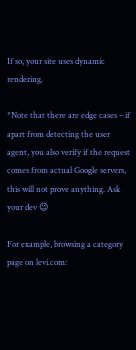If so, your site uses dynamic rendering.

*Note that there are edge cases – if apart from detecting the user agent, you also verify if the request comes from actual Google servers, this will not prove anything. Ask your dev 😉

For example, browsing a category page on levi.com: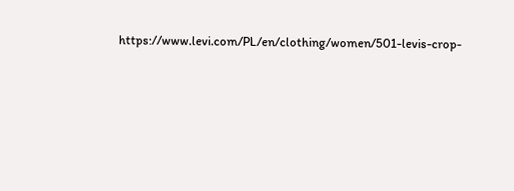https://www.levi.com/PL/en/clothing/women/501-levis-crop-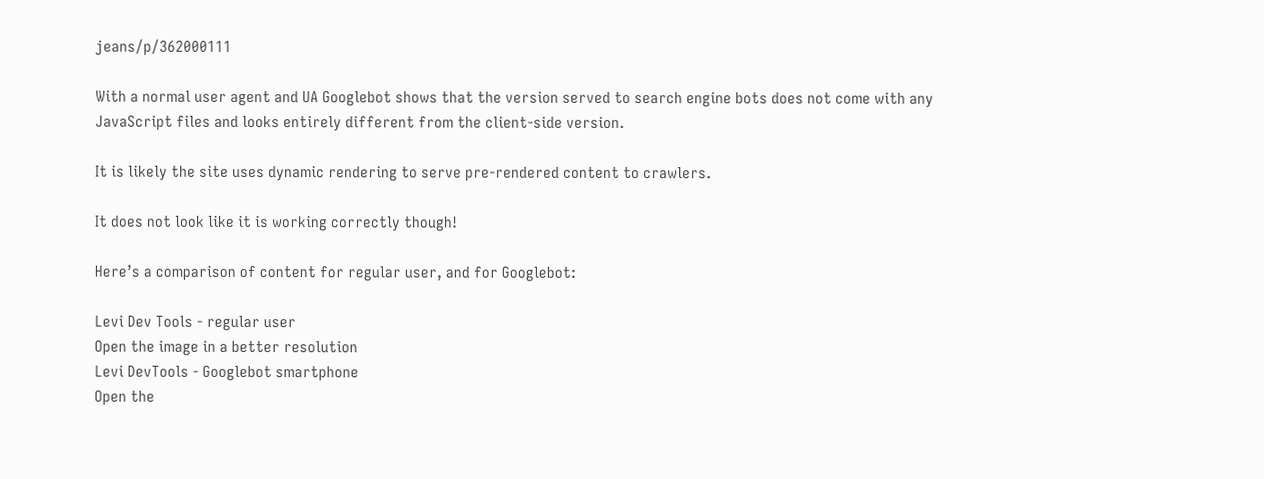jeans/p/362000111

With a normal user agent and UA Googlebot shows that the version served to search engine bots does not come with any JavaScript files and looks entirely different from the client-side version.

It is likely the site uses dynamic rendering to serve pre-rendered content to crawlers.

It does not look like it is working correctly though!

Here’s a comparison of content for regular user, and for Googlebot:

Levi Dev Tools - regular user
Open the image in a better resolution
Levi DevTools - Googlebot smartphone
Open the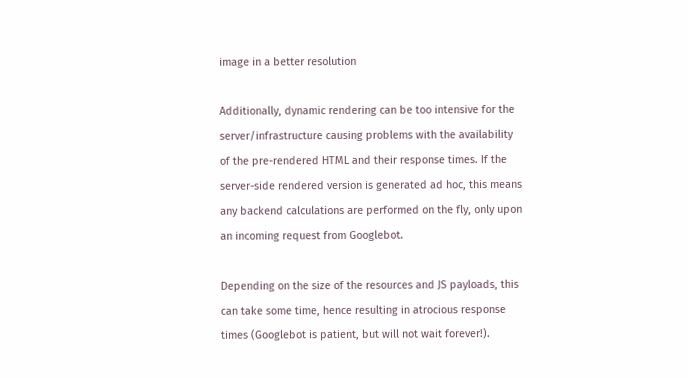image in a better resolution

Additionally, dynamic rendering can be too intensive for the server/infrastructure causing problems with the availability of the pre-rendered HTML and their response times. If the server-side rendered version is generated ad hoc, this means any backend calculations are performed on the fly, only upon an incoming request from Googlebot.

Depending on the size of the resources and JS payloads, this can take some time, hence resulting in atrocious response times (Googlebot is patient, but will not wait forever!).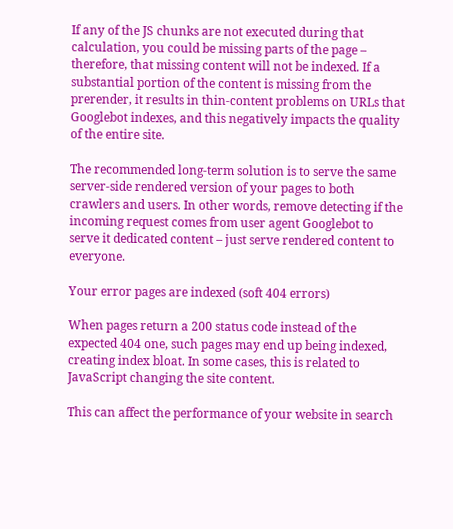If any of the JS chunks are not executed during that calculation, you could be missing parts of the page – therefore, that missing content will not be indexed. If a substantial portion of the content is missing from the prerender, it results in thin-content problems on URLs that Googlebot indexes, and this negatively impacts the quality of the entire site.

The recommended long-term solution is to serve the same server-side rendered version of your pages to both crawlers and users. In other words, remove detecting if the incoming request comes from user agent Googlebot to serve it dedicated content – just serve rendered content to everyone.

Your error pages are indexed (soft 404 errors)

When pages return a 200 status code instead of the expected 404 one, such pages may end up being indexed, creating index bloat. In some cases, this is related to JavaScript changing the site content.

This can affect the performance of your website in search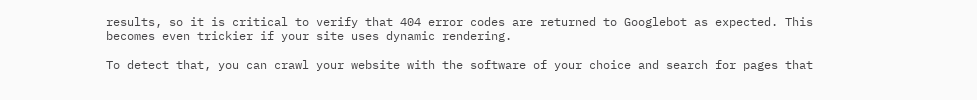results, so it is critical to verify that 404 error codes are returned to Googlebot as expected. This becomes even trickier if your site uses dynamic rendering.

To detect that, you can crawl your website with the software of your choice and search for pages that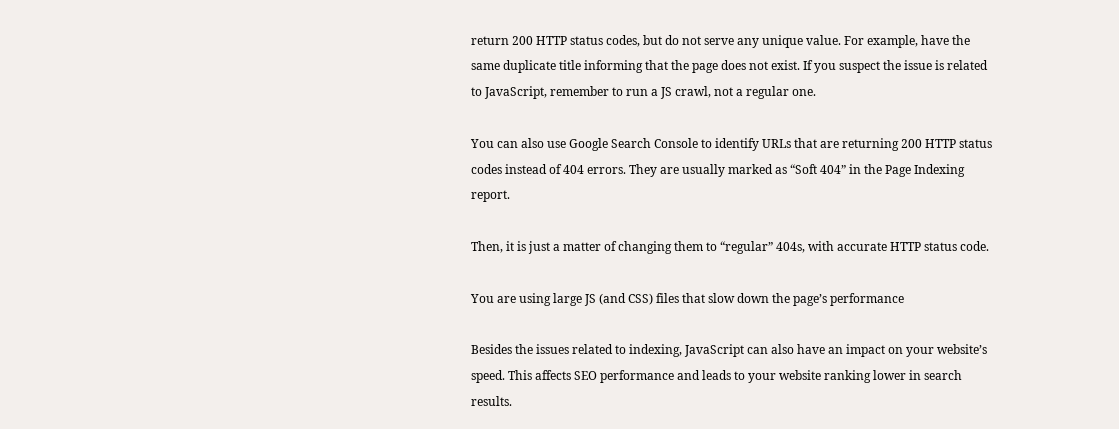return 200 HTTP status codes, but do not serve any unique value. For example, have the same duplicate title informing that the page does not exist. If you suspect the issue is related to JavaScript, remember to run a JS crawl, not a regular one.

You can also use Google Search Console to identify URLs that are returning 200 HTTP status codes instead of 404 errors. They are usually marked as “Soft 404” in the Page Indexing report.

Then, it is just a matter of changing them to “regular” 404s, with accurate HTTP status code.

You are using large JS (and CSS) files that slow down the page’s performance

Besides the issues related to indexing, JavaScript can also have an impact on your website’s speed. This affects SEO performance and leads to your website ranking lower in search results.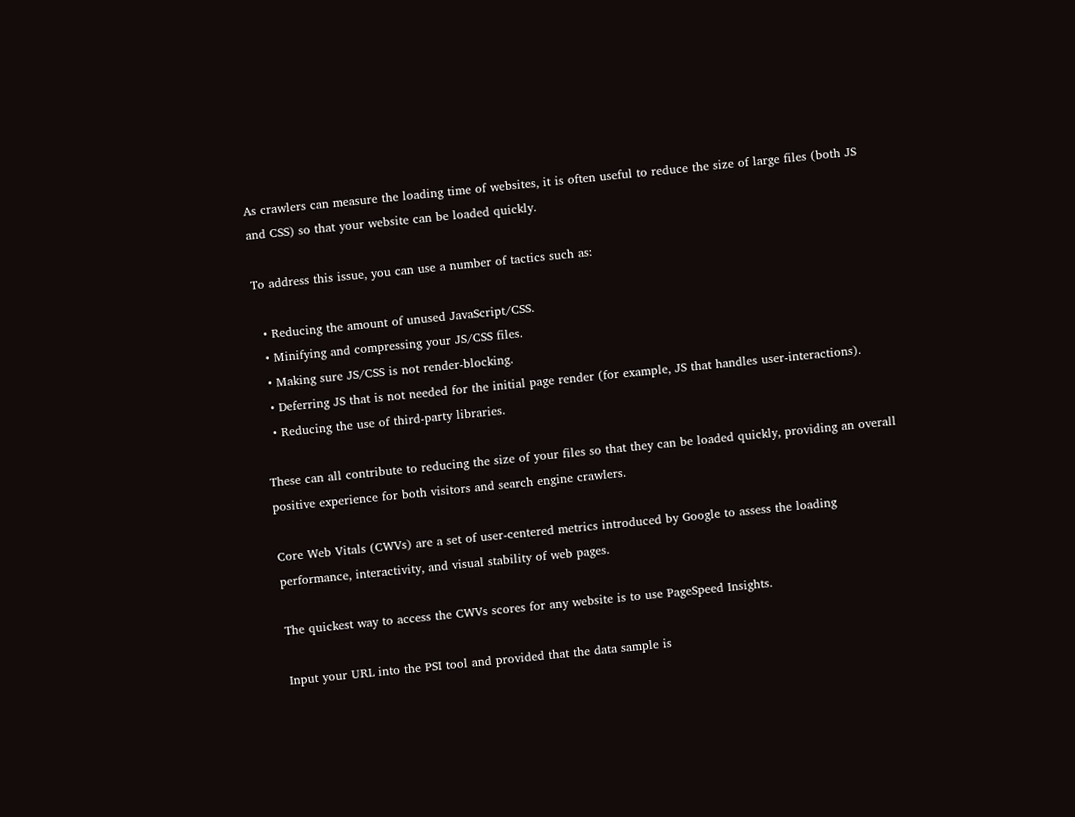As crawlers can measure the loading time of websites, it is often useful to reduce the size of large files (both JS and CSS) so that your website can be loaded quickly.

To address this issue, you can use a number of tactics such as:

  • Reducing the amount of unused JavaScript/CSS.
  • Minifying and compressing your JS/CSS files.
  • Making sure JS/CSS is not render-blocking.
  • Deferring JS that is not needed for the initial page render (for example, JS that handles user-interactions).
  • Reducing the use of third-party libraries.

These can all contribute to reducing the size of your files so that they can be loaded quickly, providing an overall positive experience for both visitors and search engine crawlers.

Core Web Vitals (CWVs) are a set of user-centered metrics introduced by Google to assess the loading performance, interactivity, and visual stability of web pages.

The quickest way to access the CWVs scores for any website is to use PageSpeed Insights.

Input your URL into the PSI tool and provided that the data sample is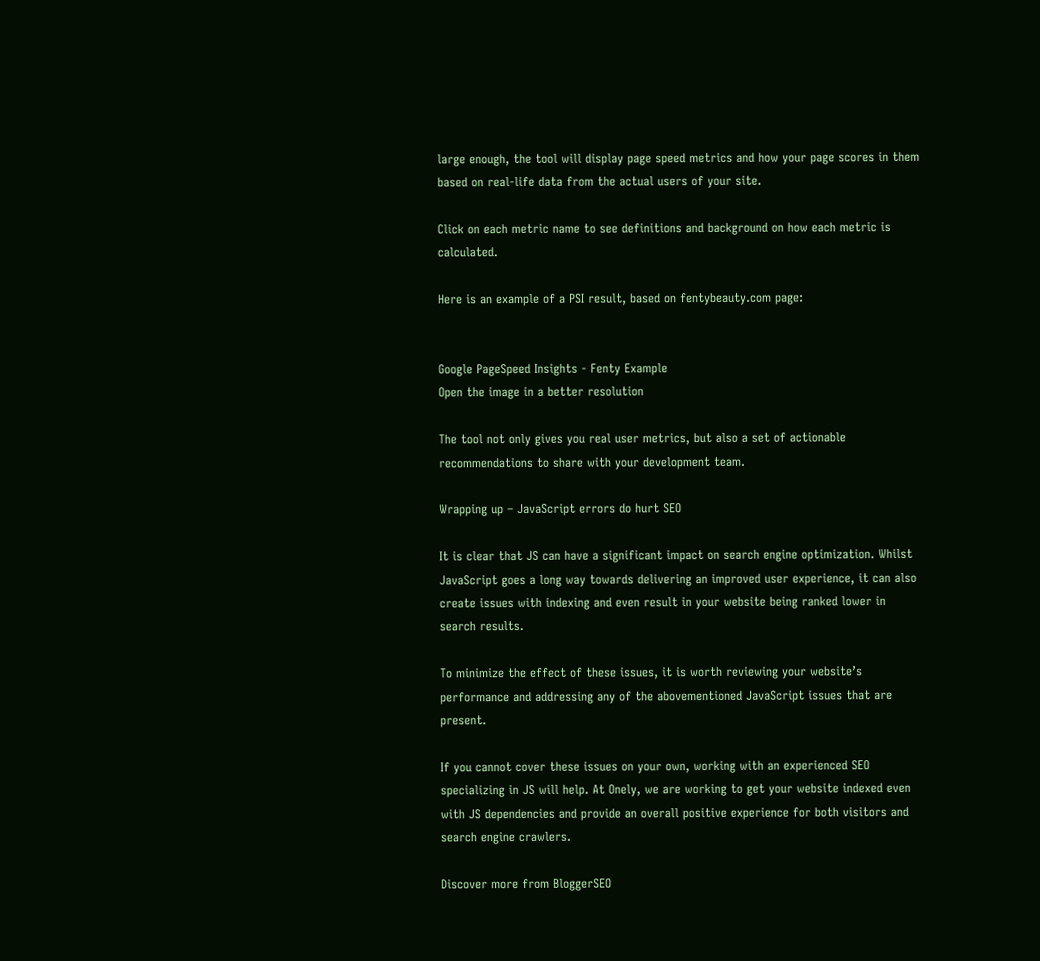large enough, the tool will display page speed metrics and how your page scores in them based on real-life data from the actual users of your site.

Click on each metric name to see definitions and background on how each metric is calculated.

Here is an example of a PSI result, based on fentybeauty.com page:


Google PageSpeed Insights - Fenty Example
Open the image in a better resolution

The tool not only gives you real user metrics, but also a set of actionable recommendations to share with your development team.

Wrapping up – JavaScript errors do hurt SEO

It is clear that JS can have a significant impact on search engine optimization. Whilst JavaScript goes a long way towards delivering an improved user experience, it can also create issues with indexing and even result in your website being ranked lower in search results.

To minimize the effect of these issues, it is worth reviewing your website’s performance and addressing any of the abovementioned JavaScript issues that are present.

If you cannot cover these issues on your own, working with an experienced SEO specializing in JS will help. At Onely, we are working to get your website indexed even with JS dependencies and provide an overall positive experience for both visitors and search engine crawlers.

Discover more from BloggerSEO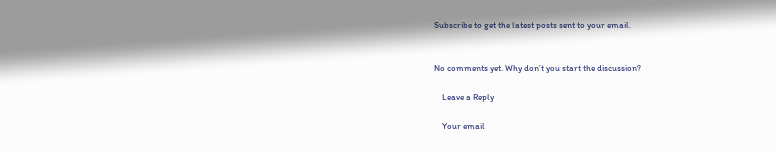Subscribe to get the latest posts sent to your email.


No comments yet. Why don’t you start the discussion?

    Leave a Reply

    Your email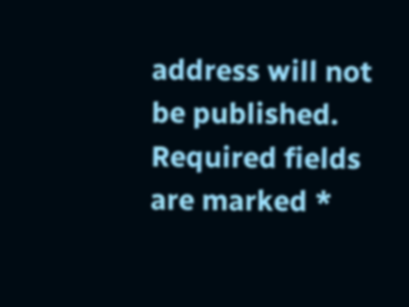address will not be published. Required fields are marked *